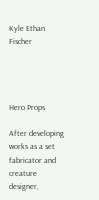Kyle Ethan Fischer




Hero Props

After developing works as a set fabricator and creature designer,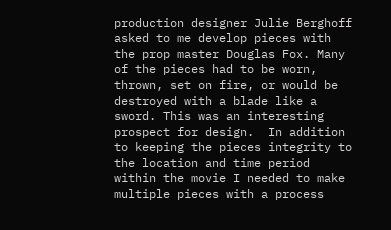production designer Julie Berghoff asked to me develop pieces with the prop master Douglas Fox. Many of the pieces had to be worn, thrown, set on fire, or would be destroyed with a blade like a sword. This was an interesting prospect for design.  In addition to keeping the pieces integrity to the location and time period within the movie I needed to make multiple pieces with a process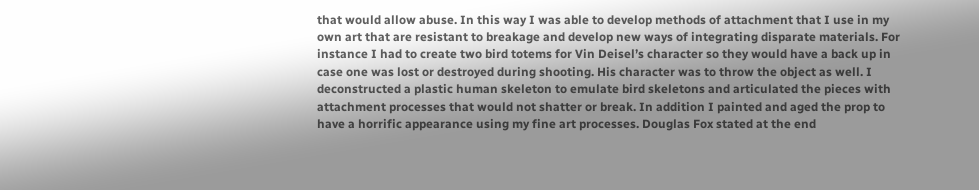that would allow abuse. In this way I was able to develop methods of attachment that I use in my own art that are resistant to breakage and develop new ways of integrating disparate materials. For instance I had to create two bird totems for Vin Deisel’s character so they would have a back up in case one was lost or destroyed during shooting. His character was to throw the object as well. I deconstructed a plastic human skeleton to emulate bird skeletons and articulated the pieces with attachment processes that would not shatter or break. In addition I painted and aged the prop to have a horrific appearance using my fine art processes. Douglas Fox stated at the end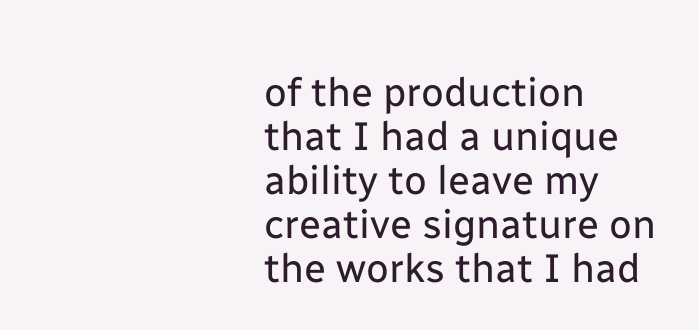of the production that I had a unique ability to leave my creative signature on the works that I had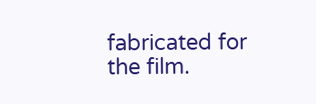fabricated for the film.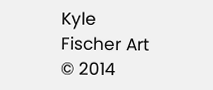Kyle  Fischer Art © 2014